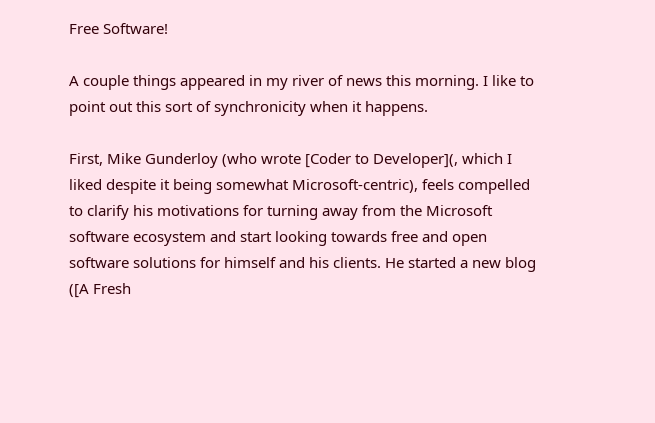Free Software!

A couple things appeared in my river of news this morning. I like to point out this sort of synchronicity when it happens.

First, Mike Gunderloy (who wrote [Coder to Developer](, which I liked despite it being somewhat Microsoft-centric), feels compelled to clarify his motivations for turning away from the Microsoft software ecosystem and start looking towards free and open software solutions for himself and his clients. He started a new blog ([A Fresh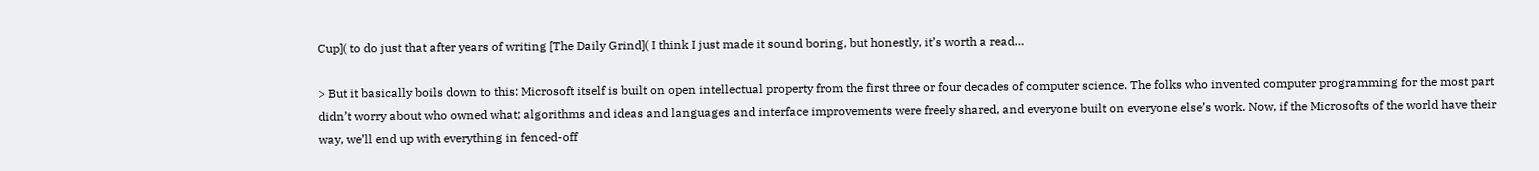Cup]( to do just that after years of writing [The Daily Grind]( I think I just made it sound boring, but honestly, it’s worth a read…

> But it basically boils down to this: Microsoft itself is built on open intellectual property from the first three or four decades of computer science. The folks who invented computer programming for the most part didn’t worry about who owned what; algorithms and ideas and languages and interface improvements were freely shared, and everyone built on everyone else’s work. Now, if the Microsofts of the world have their way, we’ll end up with everything in fenced-off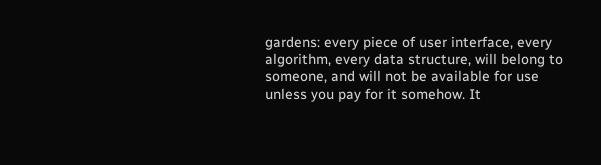gardens: every piece of user interface, every algorithm, every data structure, will belong to someone, and will not be available for use unless you pay for it somehow. It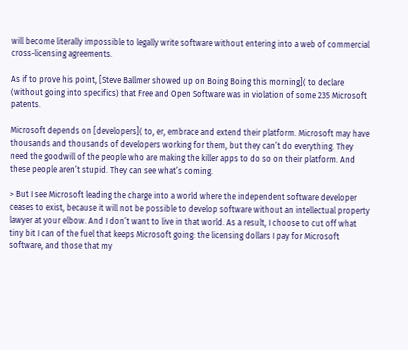will become literally impossible to legally write software without entering into a web of commercial cross-licensing agreements.

As if to prove his point, [Steve Ballmer showed up on Boing Boing this morning]( to declare (without going into specifics) that Free and Open Software was in violation of some 235 Microsoft patents.

Microsoft depends on [developers]( to, er, embrace and extend their platform. Microsoft may have thousands and thousands of developers working for them, but they can’t do everything. They need the goodwill of the people who are making the killer apps to do so on their platform. And these people aren’t stupid. They can see what’s coming.

> But I see Microsoft leading the charge into a world where the independent software developer ceases to exist, because it will not be possible to develop software without an intellectual property lawyer at your elbow. And I don’t want to live in that world. As a result, I choose to cut off what tiny bit I can of the fuel that keeps Microsoft going: the licensing dollars I pay for Microsoft software, and those that my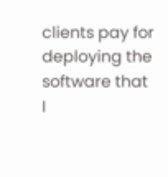clients pay for deploying the software that I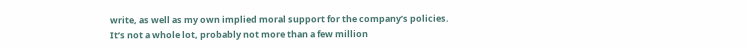write, as well as my own implied moral support for the company’s policies. It’s not a whole lot, probably not more than a few million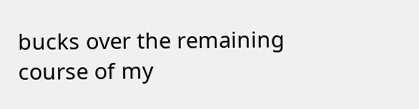bucks over the remaining course of my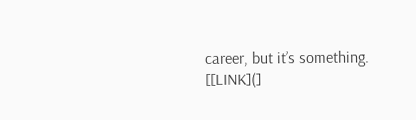career, but it’s something. [[LINK](]